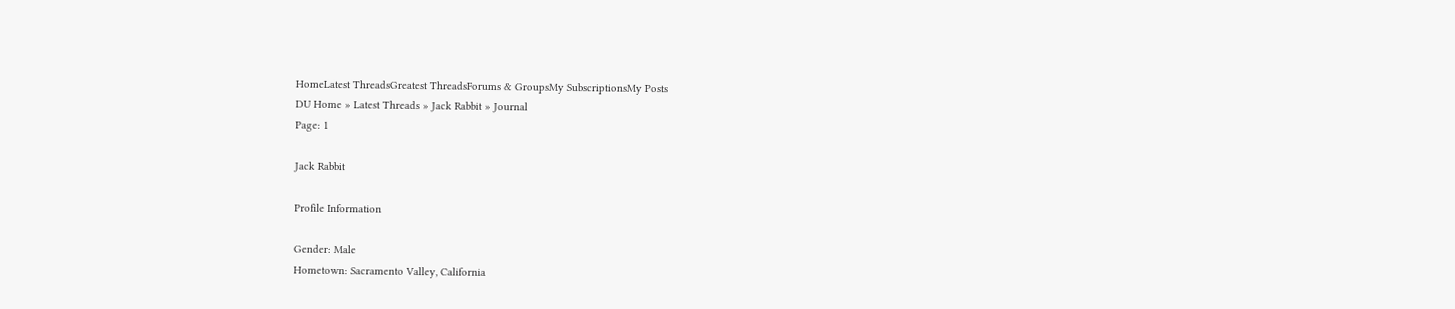HomeLatest ThreadsGreatest ThreadsForums & GroupsMy SubscriptionsMy Posts
DU Home » Latest Threads » Jack Rabbit » Journal
Page: 1

Jack Rabbit

Profile Information

Gender: Male
Hometown: Sacramento Valley, California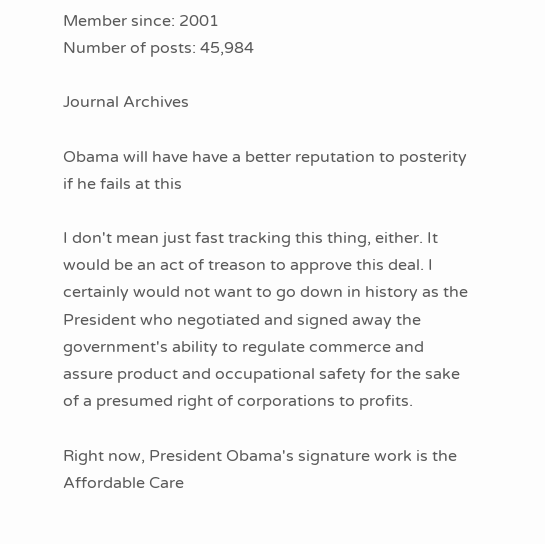Member since: 2001
Number of posts: 45,984

Journal Archives

Obama will have have a better reputation to posterity if he fails at this

I don't mean just fast tracking this thing, either. It would be an act of treason to approve this deal. I certainly would not want to go down in history as the President who negotiated and signed away the government's ability to regulate commerce and assure product and occupational safety for the sake of a presumed right of corporations to profits.

Right now, President Obama's signature work is the Affordable Care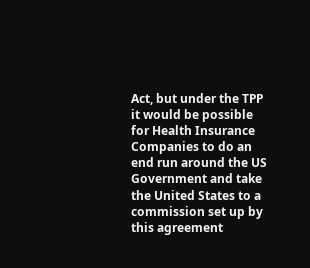Act, but under the TPP it would be possible for Health Insurance Companies to do an end run around the US Government and take the United States to a commission set up by this agreement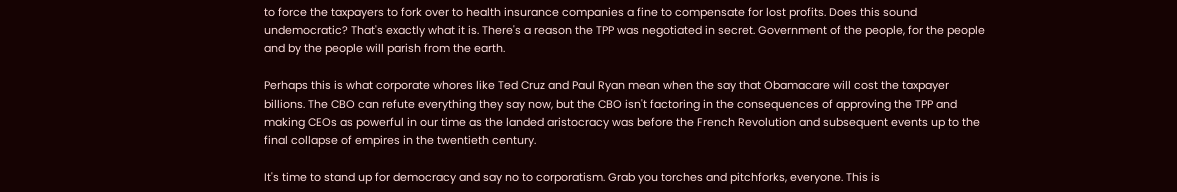to force the taxpayers to fork over to health insurance companies a fine to compensate for lost profits. Does this sound undemocratic? That's exactly what it is. There's a reason the TPP was negotiated in secret. Government of the people, for the people and by the people will parish from the earth.

Perhaps this is what corporate whores like Ted Cruz and Paul Ryan mean when the say that Obamacare will cost the taxpayer billions. The CBO can refute everything they say now, but the CBO isn't factoring in the consequences of approving the TPP and making CEOs as powerful in our time as the landed aristocracy was before the French Revolution and subsequent events up to the final collapse of empires in the twentieth century.

It's time to stand up for democracy and say no to corporatism. Grab you torches and pitchforks, everyone. This is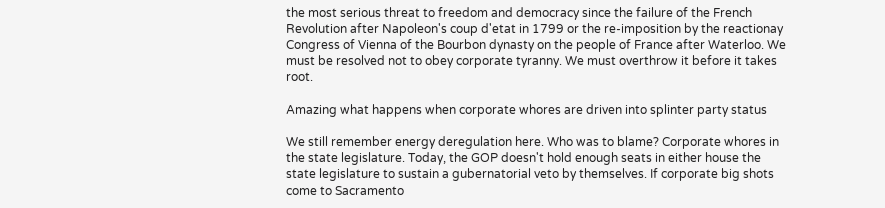the most serious threat to freedom and democracy since the failure of the French Revolution after Napoleon's coup d'etat in 1799 or the re-imposition by the reactionay Congress of Vienna of the Bourbon dynasty on the people of France after Waterloo. We must be resolved not to obey corporate tyranny. We must overthrow it before it takes root.

Amazing what happens when corporate whores are driven into splinter party status

We still remember energy deregulation here. Who was to blame? Corporate whores in the state legislature. Today, the GOP doesn't hold enough seats in either house the state legislature to sustain a gubernatorial veto by themselves. If corporate big shots come to Sacramento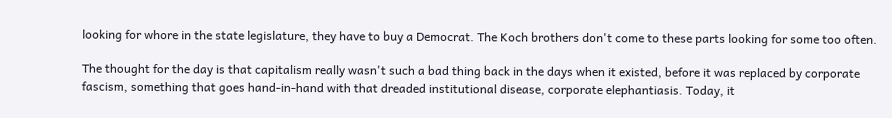looking for whore in the state legislature, they have to buy a Democrat. The Koch brothers don't come to these parts looking for some too often.

The thought for the day is that capitalism really wasn't such a bad thing back in the days when it existed, before it was replaced by corporate fascism, something that goes hand-in-hand with that dreaded institutional disease, corporate elephantiasis. Today, it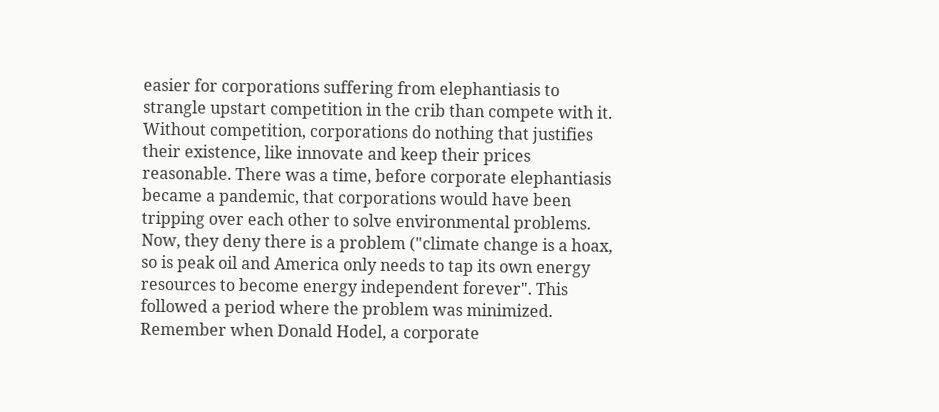easier for corporations suffering from elephantiasis to strangle upstart competition in the crib than compete with it. Without competition, corporations do nothing that justifies their existence, like innovate and keep their prices reasonable. There was a time, before corporate elephantiasis became a pandemic, that corporations would have been tripping over each other to solve environmental problems. Now, they deny there is a problem ("climate change is a hoax, so is peak oil and America only needs to tap its own energy resources to become energy independent forever". This followed a period where the problem was minimized. Remember when Donald Hodel, a corporate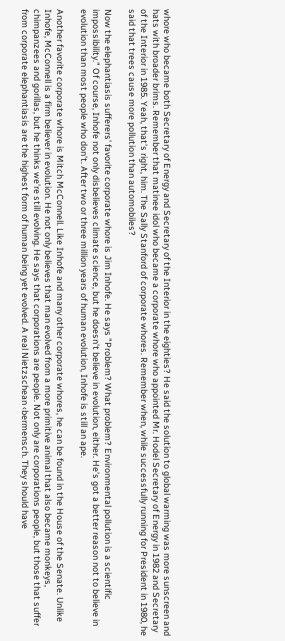whore who became both Secretary of Energy and Secretary of the Interior in the eighties? He said the solution to global warming was more sunscreen and hats with broader brims. Remember that matinee idol who became a corporate whore who appointed Mr. Hodel Secretary of Energy in 1982 and Secretary of the Interior in 1985. Yeah, that's right, him. The Sally Stanford of corporate whores. Remember when, while successfully running for President in 1980, he said that trees cause more pollution than automobiles?

Now the elephantiasis sufferers' favorite corporate whore is Jim Inhofe. He says "Problem? What problem? Environmental pollution is a scientific impossibility." Of course, Inhofe not only disbelieves climate science, but he doesn't believe in evolution, either. He's got a better reason not to believe in evolution than most people who don't. After two or three million years of human evolution, Inhofe is still an ape.

Another favorite corporate whore is Mitch McConnell. Like Inhofe and many other corporate whores, he can be found in the House of the Senate. Unlike Inhofe, McConnell is a firm believer in evolution. He not only believes that man evolved from a more primitive animal that also became monkeys, chimpanzees and gorillas, but he thinks we're still evolving. He says that corporations are people. Not only are corporations people, but those that suffer from corporate elephantiasis are the highest form of human being yet evolved. A real Nietzschean ‹bermensch. They should have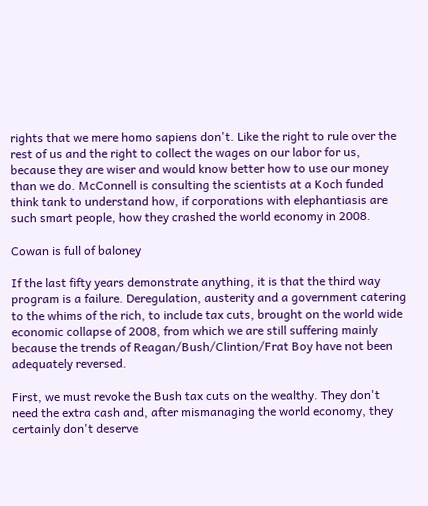rights that we mere homo sapiens don't. Like the right to rule over the rest of us and the right to collect the wages on our labor for us, because they are wiser and would know better how to use our money than we do. McConnell is consulting the scientists at a Koch funded think tank to understand how, if corporations with elephantiasis are such smart people, how they crashed the world economy in 2008.

Cowan is full of baloney

If the last fifty years demonstrate anything, it is that the third way program is a failure. Deregulation, austerity and a government catering to the whims of the rich, to include tax cuts, brought on the world wide economic collapse of 2008, from which we are still suffering mainly because the trends of Reagan/Bush/Clintion/Frat Boy have not been adequately reversed.

First, we must revoke the Bush tax cuts on the wealthy. They don't need the extra cash and, after mismanaging the world economy, they certainly don't deserve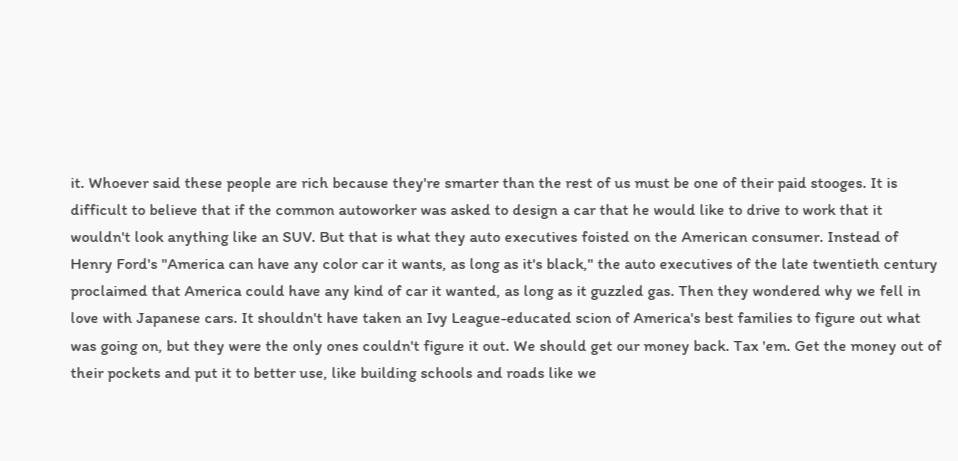it. Whoever said these people are rich because they're smarter than the rest of us must be one of their paid stooges. It is difficult to believe that if the common autoworker was asked to design a car that he would like to drive to work that it wouldn't look anything like an SUV. But that is what they auto executives foisted on the American consumer. Instead of Henry Ford's "America can have any color car it wants, as long as it's black," the auto executives of the late twentieth century proclaimed that America could have any kind of car it wanted, as long as it guzzled gas. Then they wondered why we fell in love with Japanese cars. It shouldn't have taken an Ivy League-educated scion of America's best families to figure out what was going on, but they were the only ones couldn't figure it out. We should get our money back. Tax 'em. Get the money out of their pockets and put it to better use, like building schools and roads like we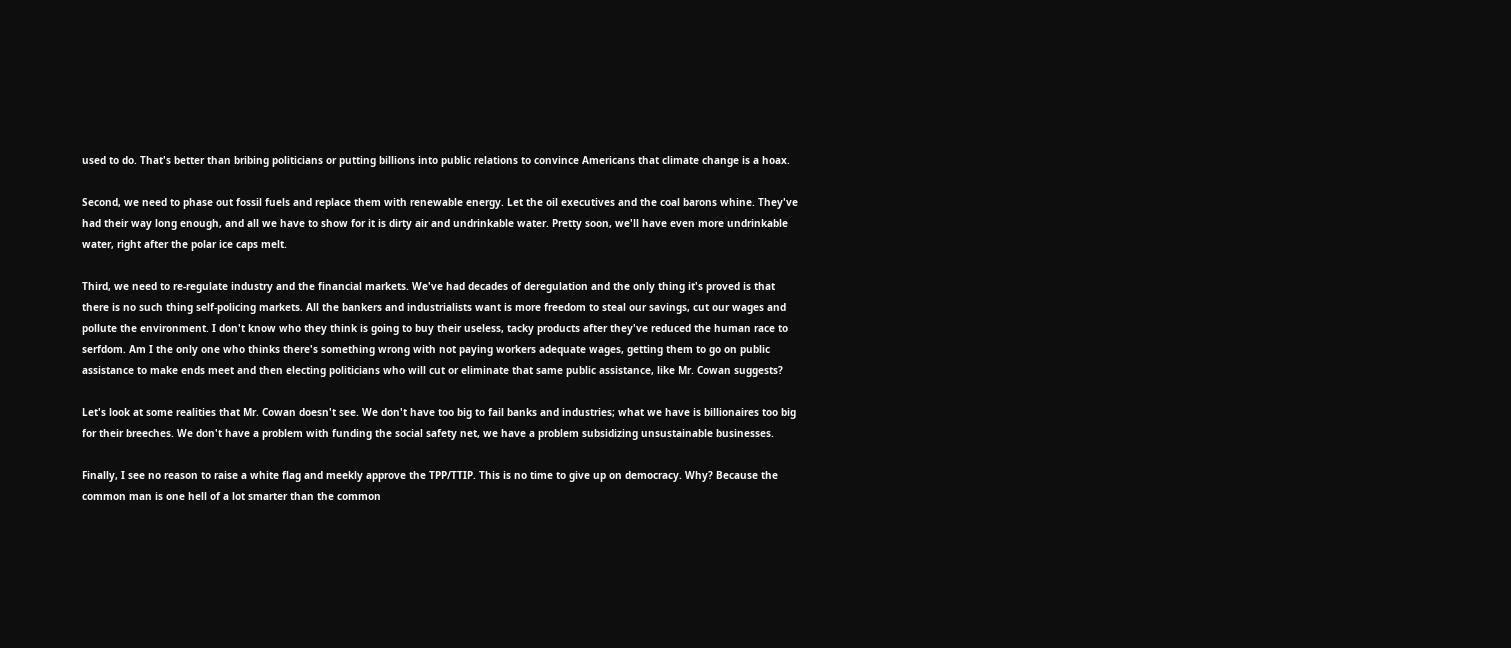used to do. That's better than bribing politicians or putting billions into public relations to convince Americans that climate change is a hoax.

Second, we need to phase out fossil fuels and replace them with renewable energy. Let the oil executives and the coal barons whine. They've had their way long enough, and all we have to show for it is dirty air and undrinkable water. Pretty soon, we'll have even more undrinkable water, right after the polar ice caps melt.

Third, we need to re-regulate industry and the financial markets. We've had decades of deregulation and the only thing it's proved is that there is no such thing self-policing markets. All the bankers and industrialists want is more freedom to steal our savings, cut our wages and pollute the environment. I don't know who they think is going to buy their useless, tacky products after they've reduced the human race to serfdom. Am I the only one who thinks there's something wrong with not paying workers adequate wages, getting them to go on public assistance to make ends meet and then electing politicians who will cut or eliminate that same public assistance, like Mr. Cowan suggests?

Let's look at some realities that Mr. Cowan doesn't see. We don't have too big to fail banks and industries; what we have is billionaires too big for their breeches. We don't have a problem with funding the social safety net, we have a problem subsidizing unsustainable businesses.

Finally, I see no reason to raise a white flag and meekly approve the TPP/TTIP. This is no time to give up on democracy. Why? Because the common man is one hell of a lot smarter than the common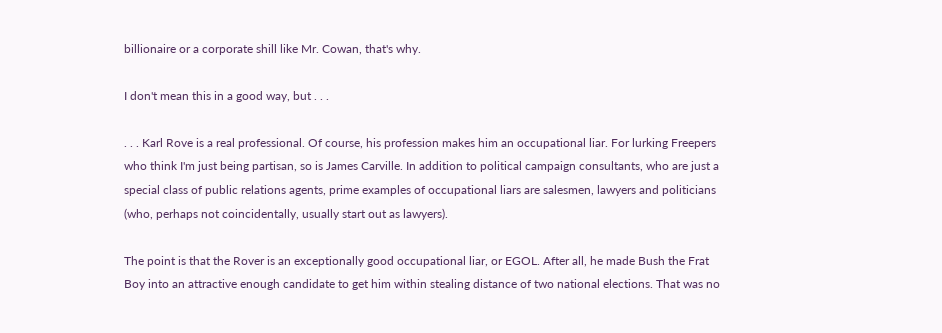billionaire or a corporate shill like Mr. Cowan, that's why.

I don't mean this in a good way, but . . .

. . . Karl Rove is a real professional. Of course, his profession makes him an occupational liar. For lurking Freepers who think I'm just being partisan, so is James Carville. In addition to political campaign consultants, who are just a special class of public relations agents, prime examples of occupational liars are salesmen, lawyers and politicians (who, perhaps not coincidentally, usually start out as lawyers).

The point is that the Rover is an exceptionally good occupational liar, or EGOL. After all, he made Bush the Frat Boy into an attractive enough candidate to get him within stealing distance of two national elections. That was no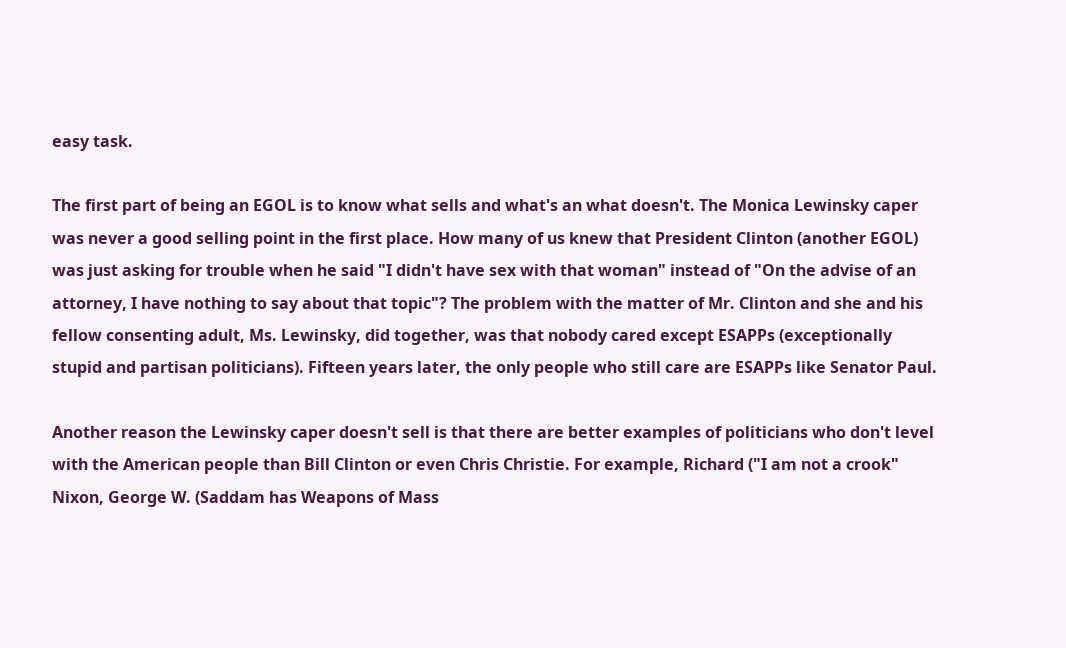easy task.

The first part of being an EGOL is to know what sells and what's an what doesn't. The Monica Lewinsky caper was never a good selling point in the first place. How many of us knew that President Clinton (another EGOL) was just asking for trouble when he said "I didn't have sex with that woman" instead of "On the advise of an attorney, I have nothing to say about that topic"? The problem with the matter of Mr. Clinton and she and his fellow consenting adult, Ms. Lewinsky, did together, was that nobody cared except ESAPPs (exceptionally stupid and partisan politicians). Fifteen years later, the only people who still care are ESAPPs like Senator Paul.

Another reason the Lewinsky caper doesn't sell is that there are better examples of politicians who don't level with the American people than Bill Clinton or even Chris Christie. For example, Richard ("I am not a crook" Nixon, George W. (Saddam has Weapons of Mass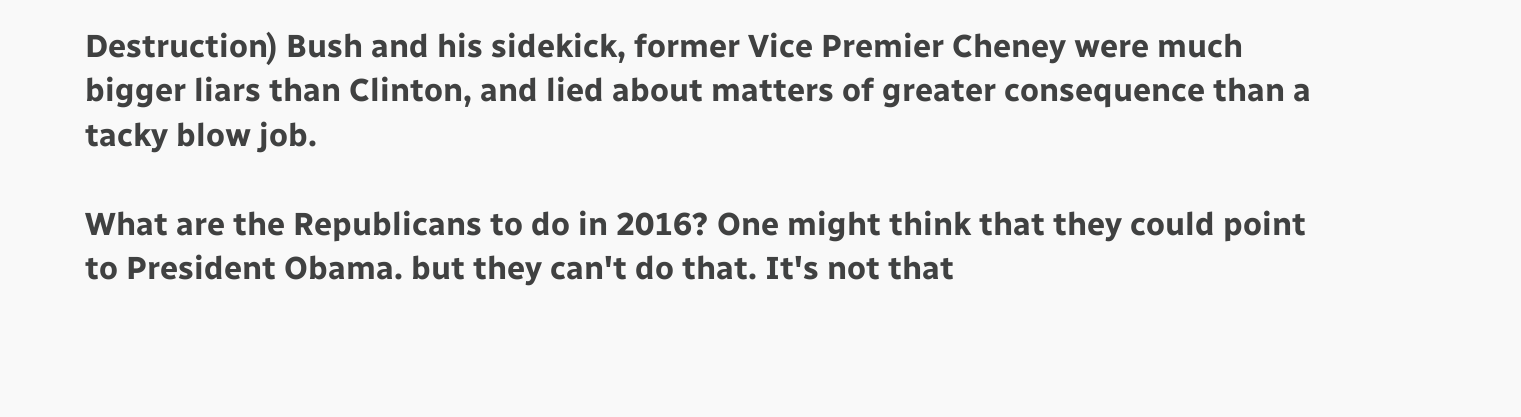Destruction) Bush and his sidekick, former Vice Premier Cheney were much bigger liars than Clinton, and lied about matters of greater consequence than a tacky blow job.

What are the Republicans to do in 2016? One might think that they could point to President Obama. but they can't do that. It's not that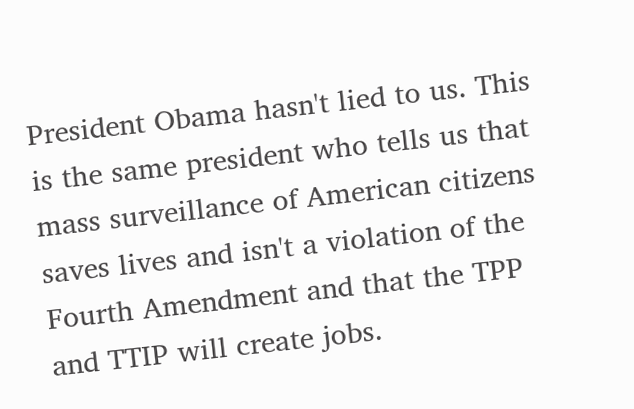President Obama hasn't lied to us. This is the same president who tells us that mass surveillance of American citizens saves lives and isn't a violation of the Fourth Amendment and that the TPP and TTIP will create jobs.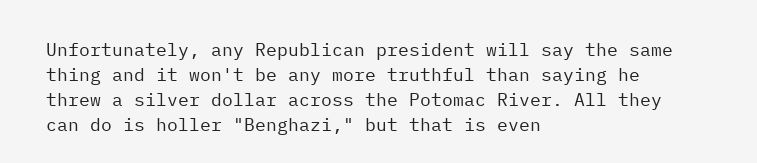Unfortunately, any Republican president will say the same thing and it won't be any more truthful than saying he threw a silver dollar across the Potomac River. All they can do is holler "Benghazi," but that is even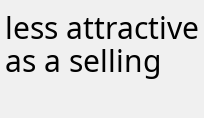less attractive as a selling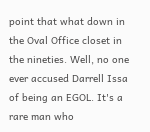point that what down in the Oval Office closet in the nineties. Well, no one ever accused Darrell Issa of being an EGOL. It's a rare man who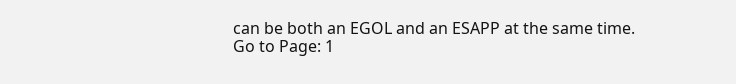can be both an EGOL and an ESAPP at the same time.
Go to Page: 1